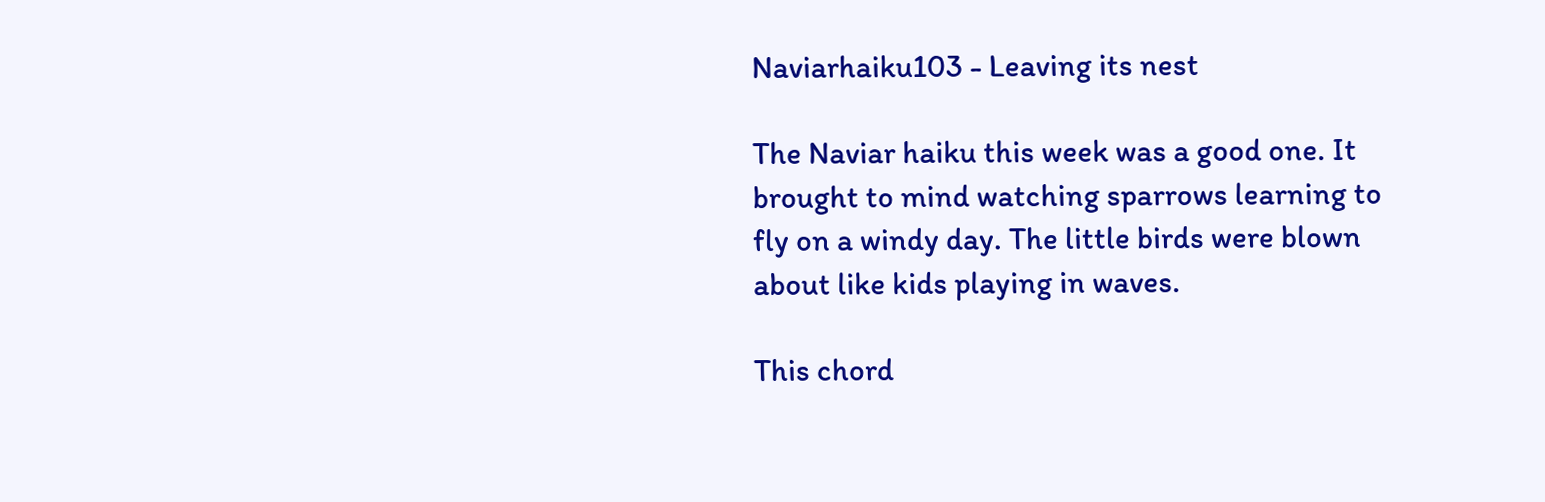Naviarhaiku103 - Leaving its nest

The Naviar haiku this week was a good one. It brought to mind watching sparrows learning to fly on a windy day. The little birds were blown about like kids playing in waves.

This chord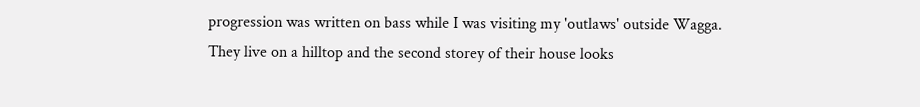progression was written on bass while I was visiting my 'outlaws' outside Wagga. They live on a hilltop and the second storey of their house looks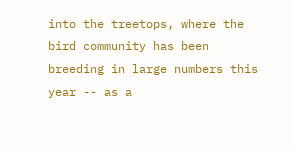into the treetops, where the bird community has been breeding in large numbers this year -- as a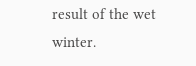result of the wet winter.